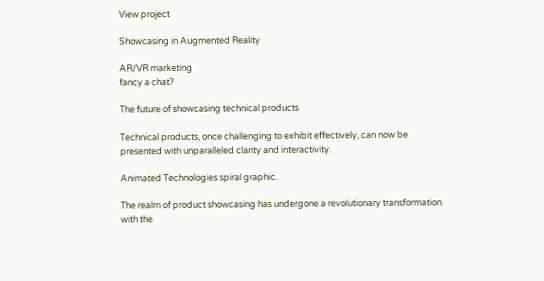View project

Showcasing in Augmented Reality

AR/VR marketing
fancy a chat?

The future of showcasing technical products

Technical products, once challenging to exhibit effectively, can now be presented with unparalleled clarity and interactivity.

Animated Technologies spiral graphic.

The realm of product showcasing has undergone a revolutionary transformation with the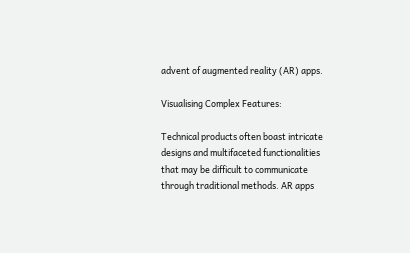advent of augmented reality (AR) apps.

Visualising Complex Features:

Technical products often boast intricate designs and multifaceted functionalities that may be difficult to communicate through traditional methods. AR apps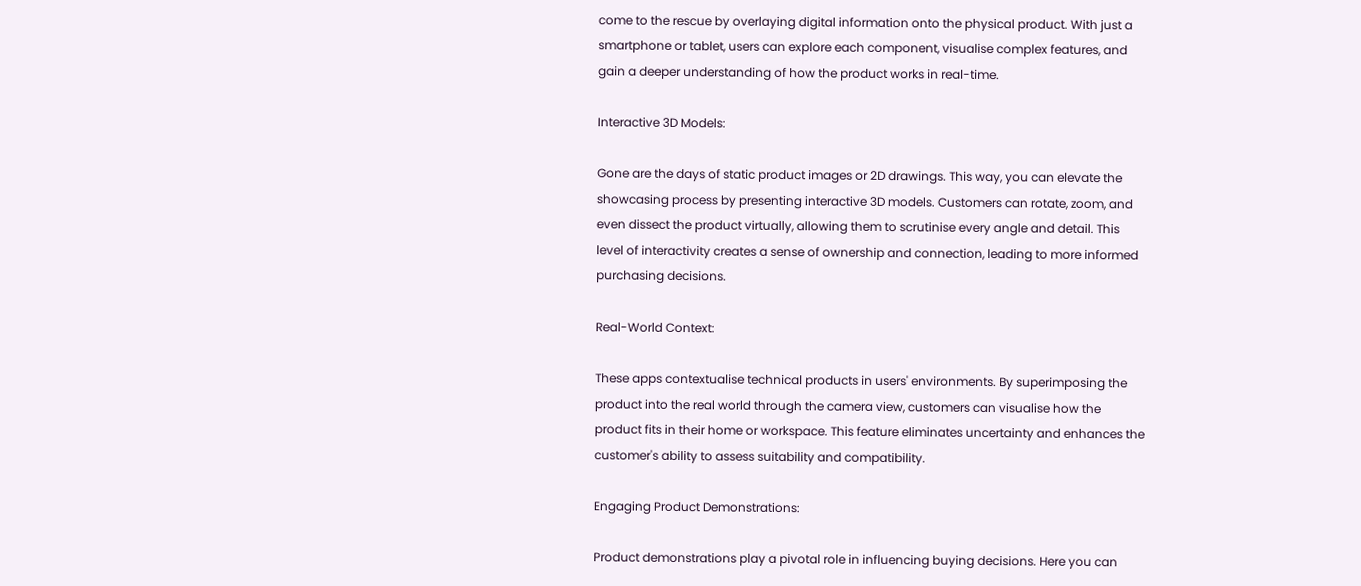come to the rescue by overlaying digital information onto the physical product. With just a smartphone or tablet, users can explore each component, visualise complex features, and gain a deeper understanding of how the product works in real-time.

Interactive 3D Models:

Gone are the days of static product images or 2D drawings. This way, you can elevate the showcasing process by presenting interactive 3D models. Customers can rotate, zoom, and even dissect the product virtually, allowing them to scrutinise every angle and detail. This level of interactivity creates a sense of ownership and connection, leading to more informed purchasing decisions.

Real-World Context:

These apps contextualise technical products in users' environments. By superimposing the product into the real world through the camera view, customers can visualise how the product fits in their home or workspace. This feature eliminates uncertainty and enhances the customer's ability to assess suitability and compatibility.

Engaging Product Demonstrations:

Product demonstrations play a pivotal role in influencing buying decisions. Here you can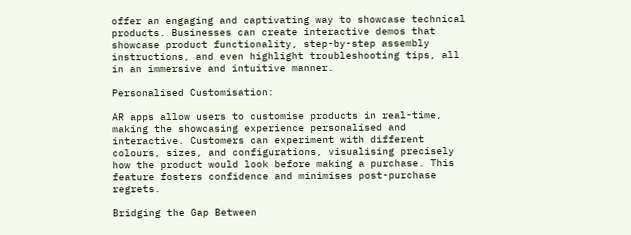offer an engaging and captivating way to showcase technical products. Businesses can create interactive demos that showcase product functionality, step-by-step assembly instructions, and even highlight troubleshooting tips, all in an immersive and intuitive manner.

Personalised Customisation:

AR apps allow users to customise products in real-time, making the showcasing experience personalised and interactive. Customers can experiment with different colours, sizes, and configurations, visualising precisely how the product would look before making a purchase. This feature fosters confidence and minimises post-purchase regrets.

Bridging the Gap Between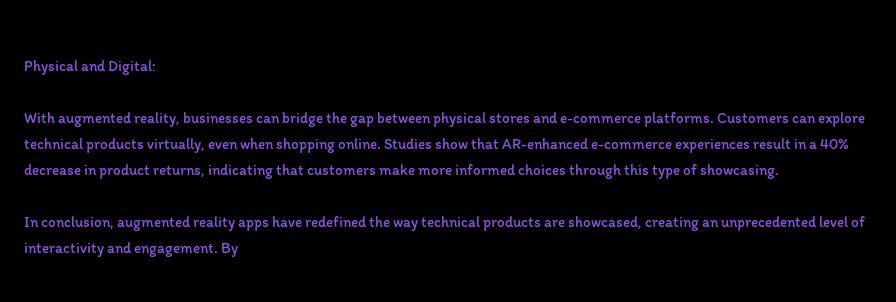Physical and Digital:

With augmented reality, businesses can bridge the gap between physical stores and e-commerce platforms. Customers can explore technical products virtually, even when shopping online. Studies show that AR-enhanced e-commerce experiences result in a 40% decrease in product returns, indicating that customers make more informed choices through this type of showcasing.

In conclusion, augmented reality apps have redefined the way technical products are showcased, creating an unprecedented level of interactivity and engagement. By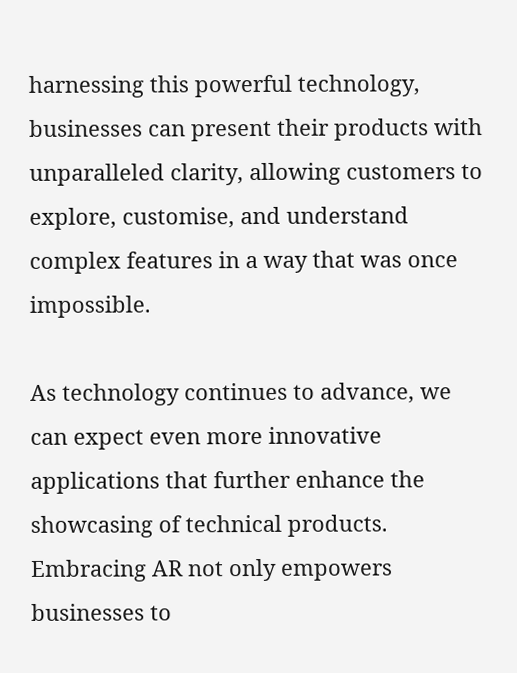harnessing this powerful technology, businesses can present their products with unparalleled clarity, allowing customers to explore, customise, and understand complex features in a way that was once impossible.

As technology continues to advance, we can expect even more innovative applications that further enhance the showcasing of technical products. Embracing AR not only empowers businesses to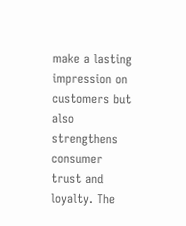make a lasting impression on customers but also strengthens consumer trust and loyalty. The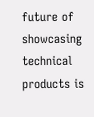future of showcasing technical products is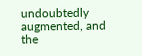undoubtedly augmented, and the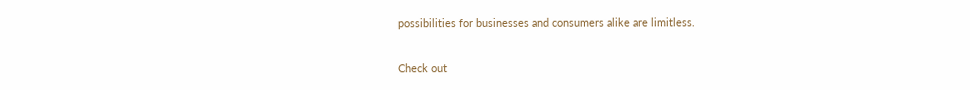possibilities for businesses and consumers alike are limitless.

Check out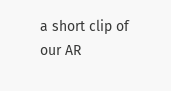a short clip of our AR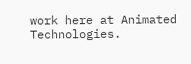work here at Animated Technologies.